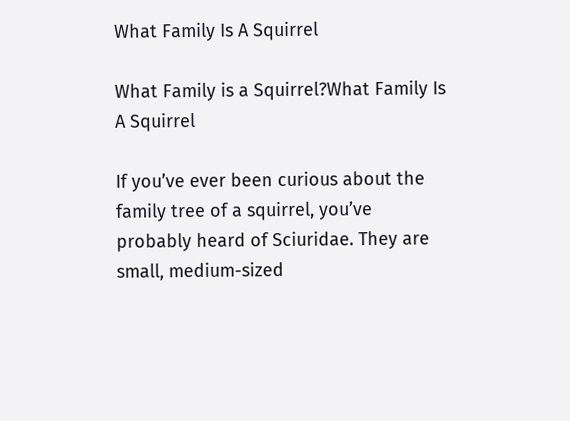What Family Is A Squirrel

What Family is a Squirrel?What Family Is A Squirrel

If you’ve ever been curious about the family tree of a squirrel, you’ve probably heard of Sciuridae. They are small, medium-sized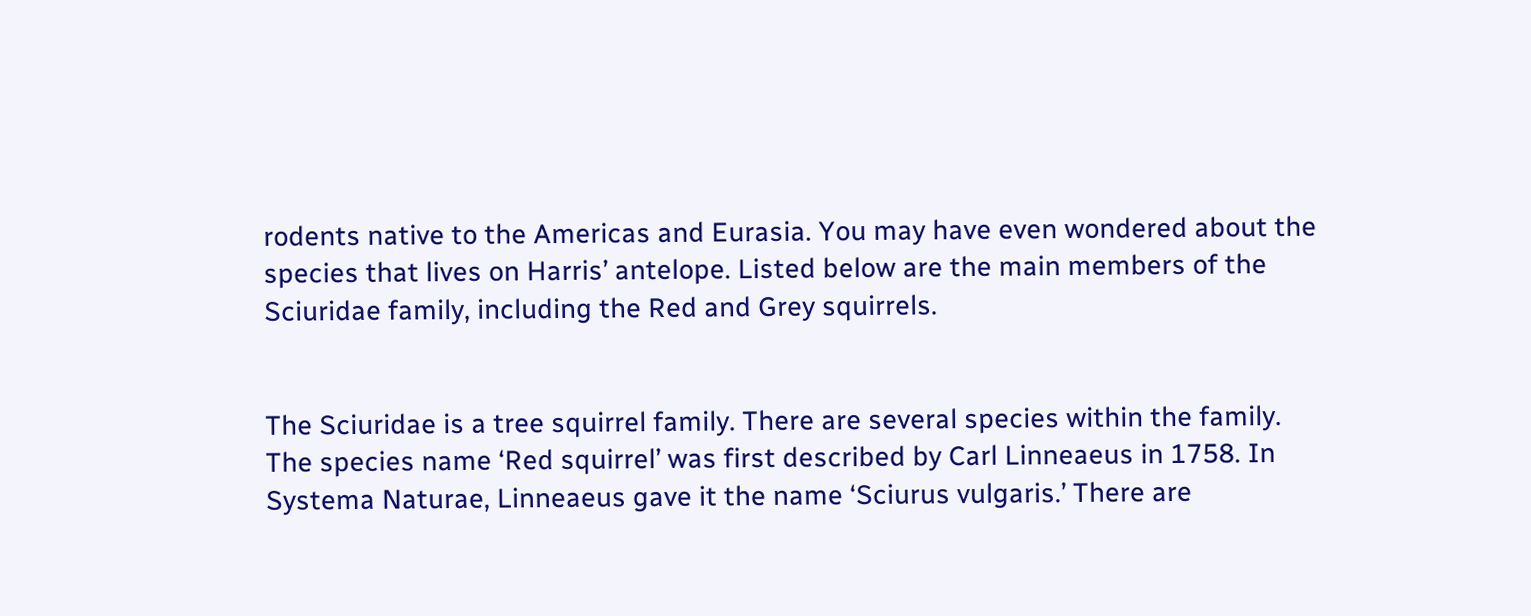rodents native to the Americas and Eurasia. You may have even wondered about the species that lives on Harris’ antelope. Listed below are the main members of the Sciuridae family, including the Red and Grey squirrels.


The Sciuridae is a tree squirrel family. There are several species within the family. The species name ‘Red squirrel’ was first described by Carl Linneaeus in 1758. In Systema Naturae, Linneaeus gave it the name ‘Sciurus vulgaris.’ There are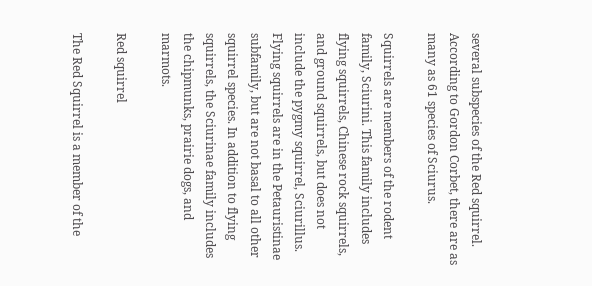several subspecies of the Red squirrel. According to Gordon Corbet, there are as many as 61 species of Sciurus.

Squirrels are members of the rodent family, Sciurini. This family includes flying squirrels, Chinese rock squirrels, and ground squirrels, but does not include the pygmy squirrel, Sciurillus. Flying squirrels are in the Petauristinae subfamily, but are not basal to all other squirrel species. In addition to flying squirrels, the Sciurinae family includes the chipmunks, prairie dogs, and marmots.

Red squirrel

The Red Squirrel is a member of the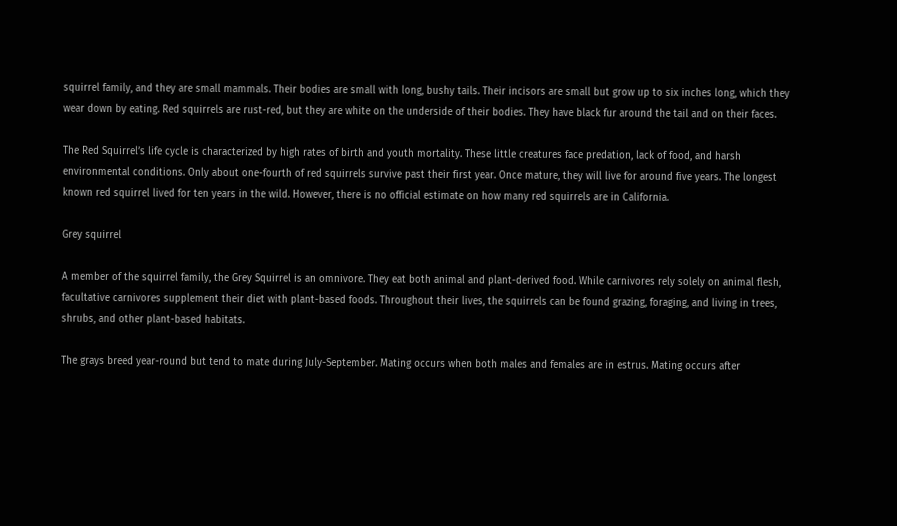squirrel family, and they are small mammals. Their bodies are small with long, bushy tails. Their incisors are small but grow up to six inches long, which they wear down by eating. Red squirrels are rust-red, but they are white on the underside of their bodies. They have black fur around the tail and on their faces.

The Red Squirrel’s life cycle is characterized by high rates of birth and youth mortality. These little creatures face predation, lack of food, and harsh environmental conditions. Only about one-fourth of red squirrels survive past their first year. Once mature, they will live for around five years. The longest known red squirrel lived for ten years in the wild. However, there is no official estimate on how many red squirrels are in California.

Grey squirrel

A member of the squirrel family, the Grey Squirrel is an omnivore. They eat both animal and plant-derived food. While carnivores rely solely on animal flesh, facultative carnivores supplement their diet with plant-based foods. Throughout their lives, the squirrels can be found grazing, foraging, and living in trees, shrubs, and other plant-based habitats.

The grays breed year-round but tend to mate during July-September. Mating occurs when both males and females are in estrus. Mating occurs after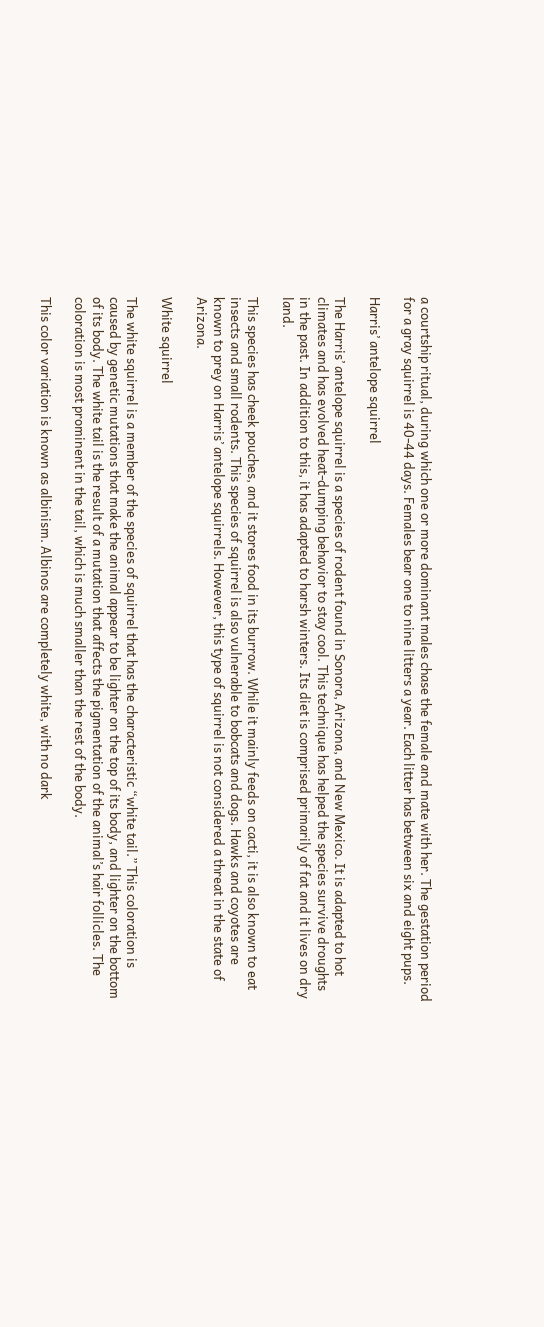a courtship ritual, during which one or more dominant males chase the female and mate with her. The gestation period for a gray squirrel is 40-44 days. Females bear one to nine litters a year. Each litter has between six and eight pups.

Harris’ antelope squirrel

The Harris’ antelope squirrel is a species of rodent found in Sonora, Arizona, and New Mexico. It is adapted to hot climates and has evolved heat-dumping behavior to stay cool. This technique has helped the species survive droughts in the past. In addition to this, it has adapted to harsh winters. Its diet is comprised primarily of fat and it lives on dry land.

This species has cheek pouches, and it stores food in its burrow. While it mainly feeds on cacti, it is also known to eat insects and small rodents. This species of squirrel is also vulnerable to bobcats and dogs. Hawks and coyotes are known to prey on Harris’ antelope squirrels. However, this type of squirrel is not considered a threat in the state of Arizona.

White squirrel

The white squirrel is a member of the species of squirrel that has the characteristic “white tail.” This coloration is caused by genetic mutations that make the animal appear to be lighter on the top of its body, and lighter on the bottom of its body. The white tail is the result of a mutation that affects the pigmentation of the animal’s hair follicles. The coloration is most prominent in the tail, which is much smaller than the rest of the body.

This color variation is known as albinism. Albinos are completely white, with no dark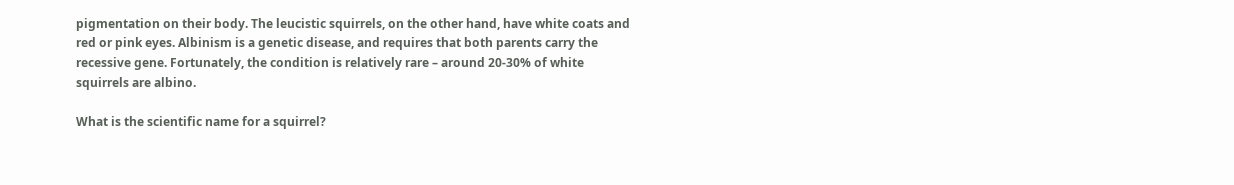pigmentation on their body. The leucistic squirrels, on the other hand, have white coats and red or pink eyes. Albinism is a genetic disease, and requires that both parents carry the recessive gene. Fortunately, the condition is relatively rare – around 20-30% of white squirrels are albino.

What is the scientific name for a squirrel?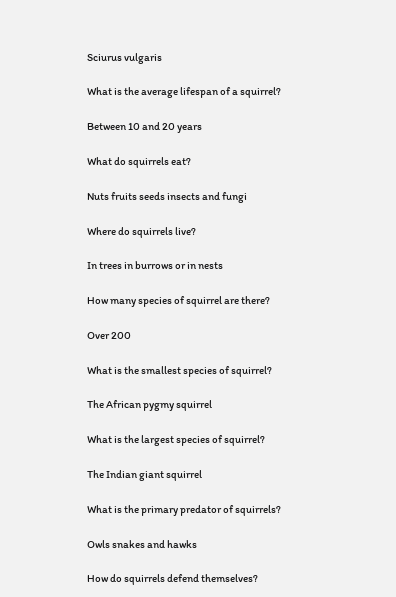Sciurus vulgaris

What is the average lifespan of a squirrel?

Between 10 and 20 years

What do squirrels eat?

Nuts fruits seeds insects and fungi

Where do squirrels live?

In trees in burrows or in nests

How many species of squirrel are there?

Over 200

What is the smallest species of squirrel?

The African pygmy squirrel

What is the largest species of squirrel?

The Indian giant squirrel

What is the primary predator of squirrels?

Owls snakes and hawks

How do squirrels defend themselves?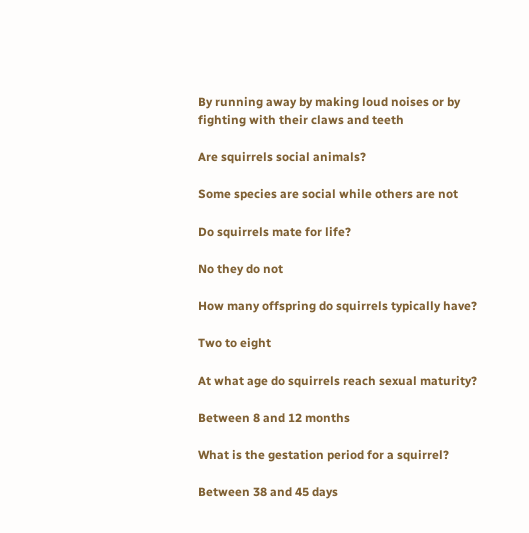By running away by making loud noises or by fighting with their claws and teeth

Are squirrels social animals?

Some species are social while others are not

Do squirrels mate for life?

No they do not

How many offspring do squirrels typically have?

Two to eight

At what age do squirrels reach sexual maturity?

Between 8 and 12 months

What is the gestation period for a squirrel?

Between 38 and 45 days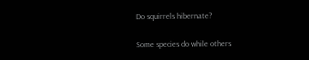Do squirrels hibernate?

Some species do while others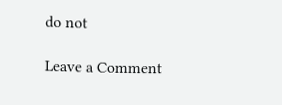do not

Leave a Comment